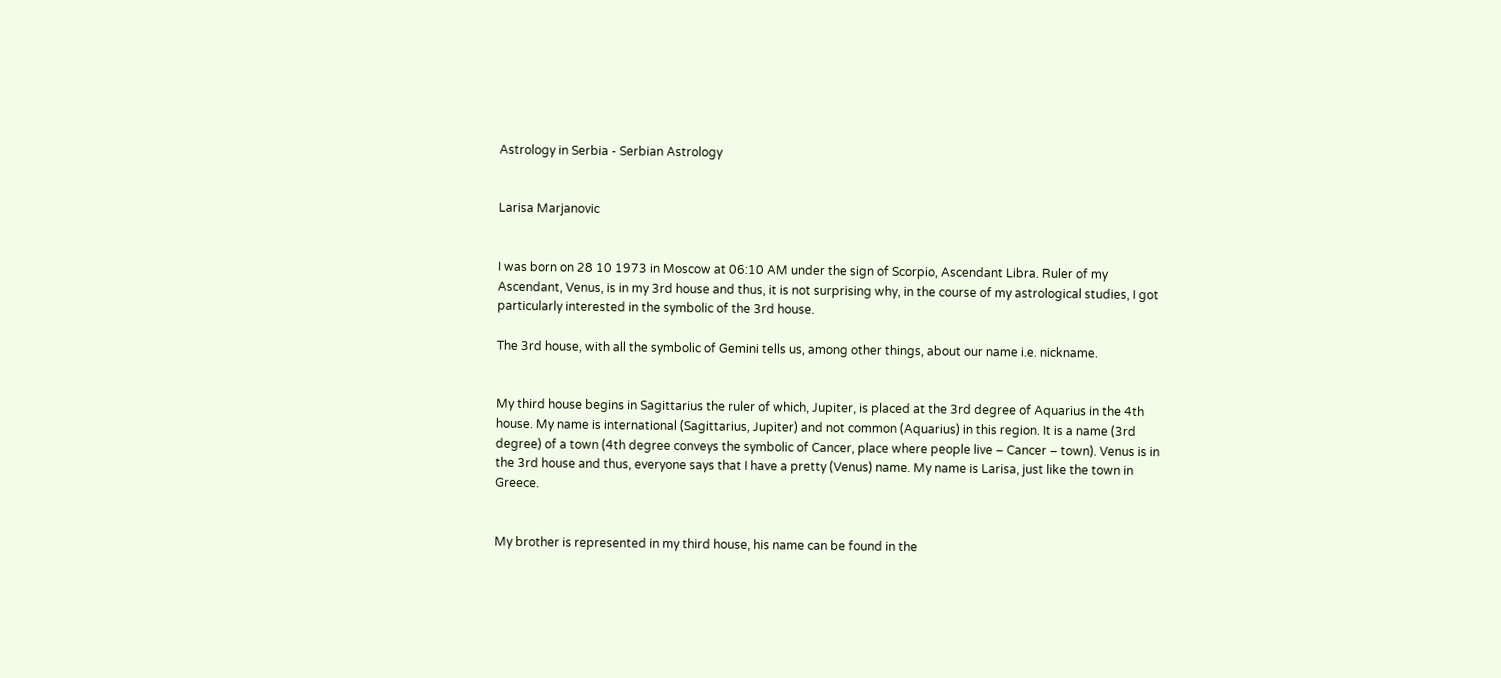Astrology in Serbia - Serbian Astrology


Larisa Marjanovic


I was born on 28 10 1973 in Moscow at 06:10 AM under the sign of Scorpio, Ascendant Libra. Ruler of my Ascendant, Venus, is in my 3rd house and thus, it is not surprising why, in the course of my astrological studies, I got particularly interested in the symbolic of the 3rd house.

The 3rd house, with all the symbolic of Gemini tells us, among other things, about our name i.e. nickname.


My third house begins in Sagittarius the ruler of which, Jupiter, is placed at the 3rd degree of Aquarius in the 4th house. My name is international (Sagittarius, Jupiter) and not common (Aquarius) in this region. It is a name (3rd degree) of a town (4th degree conveys the symbolic of Cancer, place where people live – Cancer – town). Venus is in the 3rd house and thus, everyone says that I have a pretty (Venus) name. My name is Larisa, just like the town in Greece.


My brother is represented in my third house, his name can be found in the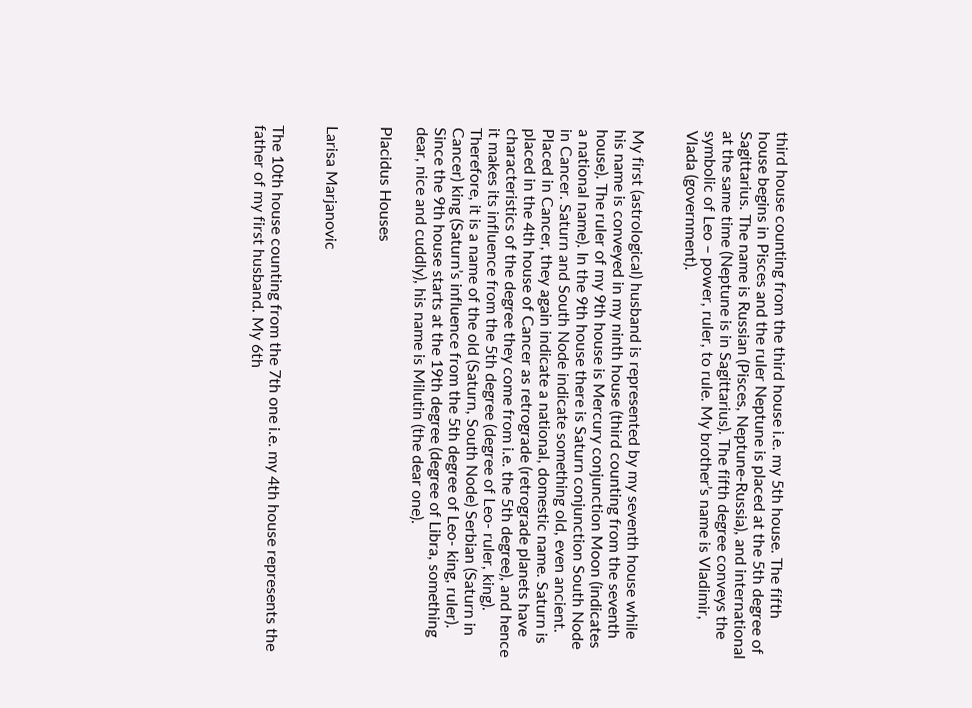third house counting from the third house i.e. my 5th house. The fifth house begins in Pisces and the ruler Neptune is placed at the 5th degree of Sagittarius. The name is Russian (Pisces, Neptune-Russia), and international at the same time (Neptune is in Sagittarius). The fifth degree conveys the symbolic of Leo – power, ruler, to rule. My brother’s name is Vladimir, Vlada (government).


My first (astrological) husband is represented by my seventh house while his name is conveyed in my ninth house (third counting from the seventh house). The ruler of my 9th house is Mercury conjunction Moon (indicates a national name). In the 9th house there is Saturn conjunction South Node in Cancer. Saturn and South Node indicate something old, even ancient. Placed in Cancer, they again indicate a national, domestic name. Saturn is placed in the 4th house of Cancer as retrograde (retrograde planets have characteristics of the degree they come from i.e. the 5th degree), and hence it makes its influence from the 5th degree (degree of Leo- ruler, king). Therefore, it is a name of the old (Saturn, South Node) Serbian (Saturn in Cancer) king (Saturn’s influence from the 5th degree of Leo- king, ruler). Since the 9th house starts at the 19th degree (degree of Libra, something dear, nice and cuddly), his name is Milutin (the dear one).

Placidus Houses


Larisa Marjanovic


The 10th house counting from the 7th one i.e. my 4th house represents the father of my first husband. My 6th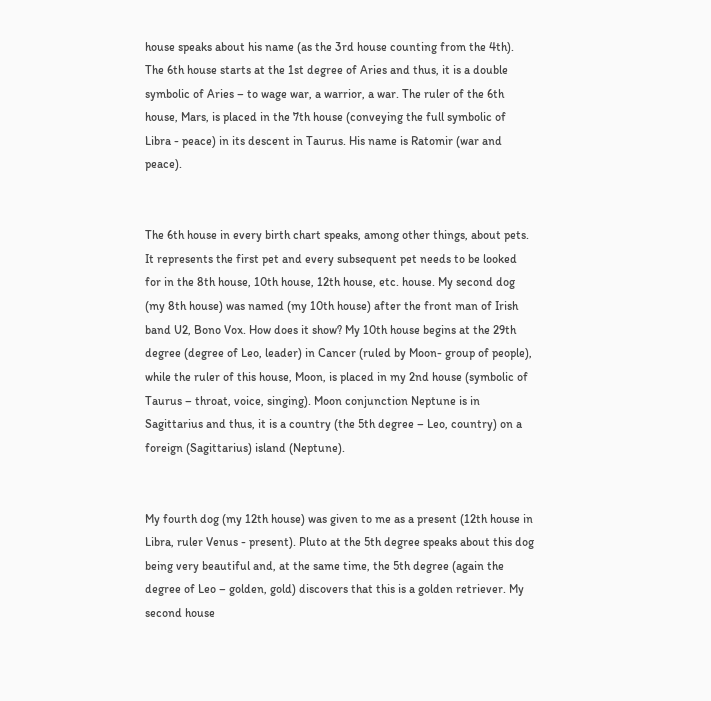house speaks about his name (as the 3rd house counting from the 4th). The 6th house starts at the 1st degree of Aries and thus, it is a double symbolic of Aries – to wage war, a warrior, a war. The ruler of the 6th house, Mars, is placed in the 7th house (conveying the full symbolic of Libra - peace) in its descent in Taurus. His name is Ratomir (war and peace).


The 6th house in every birth chart speaks, among other things, about pets. It represents the first pet and every subsequent pet needs to be looked for in the 8th house, 10th house, 12th house, etc. house. My second dog (my 8th house) was named (my 10th house) after the front man of Irish band U2, Bono Vox. How does it show? My 10th house begins at the 29th degree (degree of Leo, leader) in Cancer (ruled by Moon- group of people), while the ruler of this house, Moon, is placed in my 2nd house (symbolic of Taurus – throat, voice, singing). Moon conjunction Neptune is in Sagittarius and thus, it is a country (the 5th degree – Leo, country) on a foreign (Sagittarius) island (Neptune).


My fourth dog (my 12th house) was given to me as a present (12th house in Libra, ruler Venus - present). Pluto at the 5th degree speaks about this dog being very beautiful and, at the same time, the 5th degree (again the degree of Leo – golden, gold) discovers that this is a golden retriever. My second house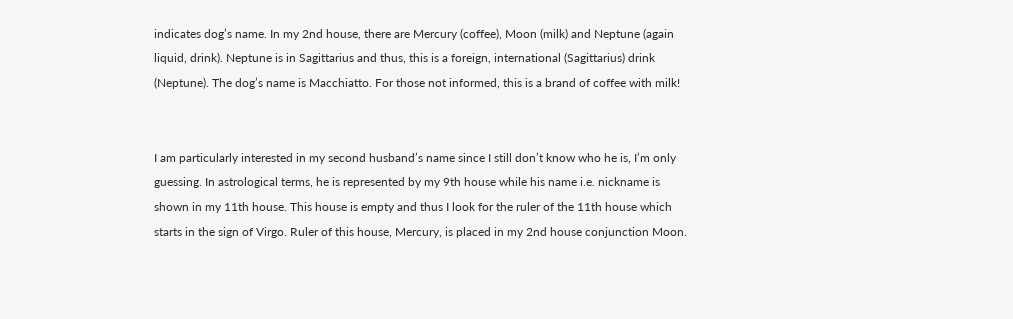indicates dog’s name. In my 2nd house, there are Mercury (coffee), Moon (milk) and Neptune (again liquid, drink). Neptune is in Sagittarius and thus, this is a foreign, international (Sagittarius) drink (Neptune). The dog’s name is Macchiatto. For those not informed, this is a brand of coffee with milk!


I am particularly interested in my second husband’s name since I still don’t know who he is, I’m only guessing. In astrological terms, he is represented by my 9th house while his name i.e. nickname is shown in my 11th house. This house is empty and thus I look for the ruler of the 11th house which starts in the sign of Virgo. Ruler of this house, Mercury, is placed in my 2nd house conjunction Moon.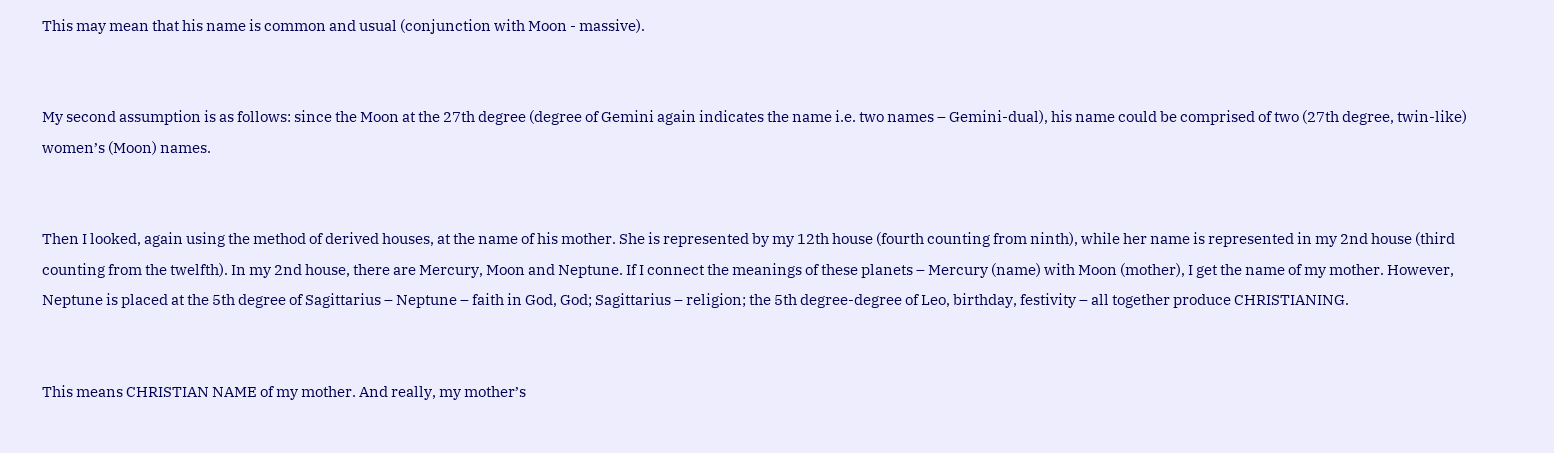This may mean that his name is common and usual (conjunction with Moon - massive).


My second assumption is as follows: since the Moon at the 27th degree (degree of Gemini again indicates the name i.e. two names – Gemini-dual), his name could be comprised of two (27th degree, twin-like) women’s (Moon) names.


Then I looked, again using the method of derived houses, at the name of his mother. She is represented by my 12th house (fourth counting from ninth), while her name is represented in my 2nd house (third counting from the twelfth). In my 2nd house, there are Mercury, Moon and Neptune. If I connect the meanings of these planets – Mercury (name) with Moon (mother), I get the name of my mother. However, Neptune is placed at the 5th degree of Sagittarius – Neptune – faith in God, God; Sagittarius – religion; the 5th degree-degree of Leo, birthday, festivity – all together produce CHRISTIANING.


This means CHRISTIAN NAME of my mother. And really, my mother’s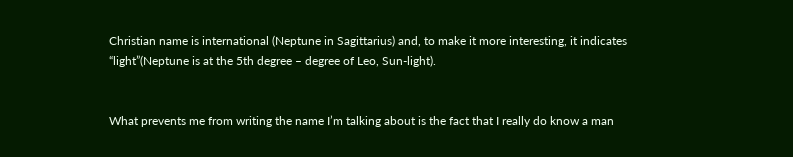Christian name is international (Neptune in Sagittarius) and, to make it more interesting, it indicates “light”(Neptune is at the 5th degree – degree of Leo, Sun-light).


What prevents me from writing the name I’m talking about is the fact that I really do know a man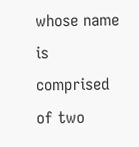whose name is comprised of two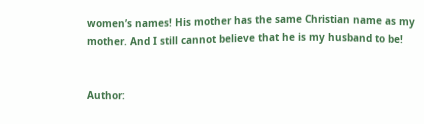women’s names! His mother has the same Christian name as my mother. And I still cannot believe that he is my husband to be!


Author: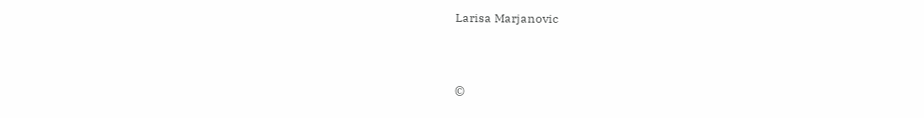Larisa Marjanovic


©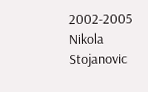2002-2005  Nikola Stojanovic